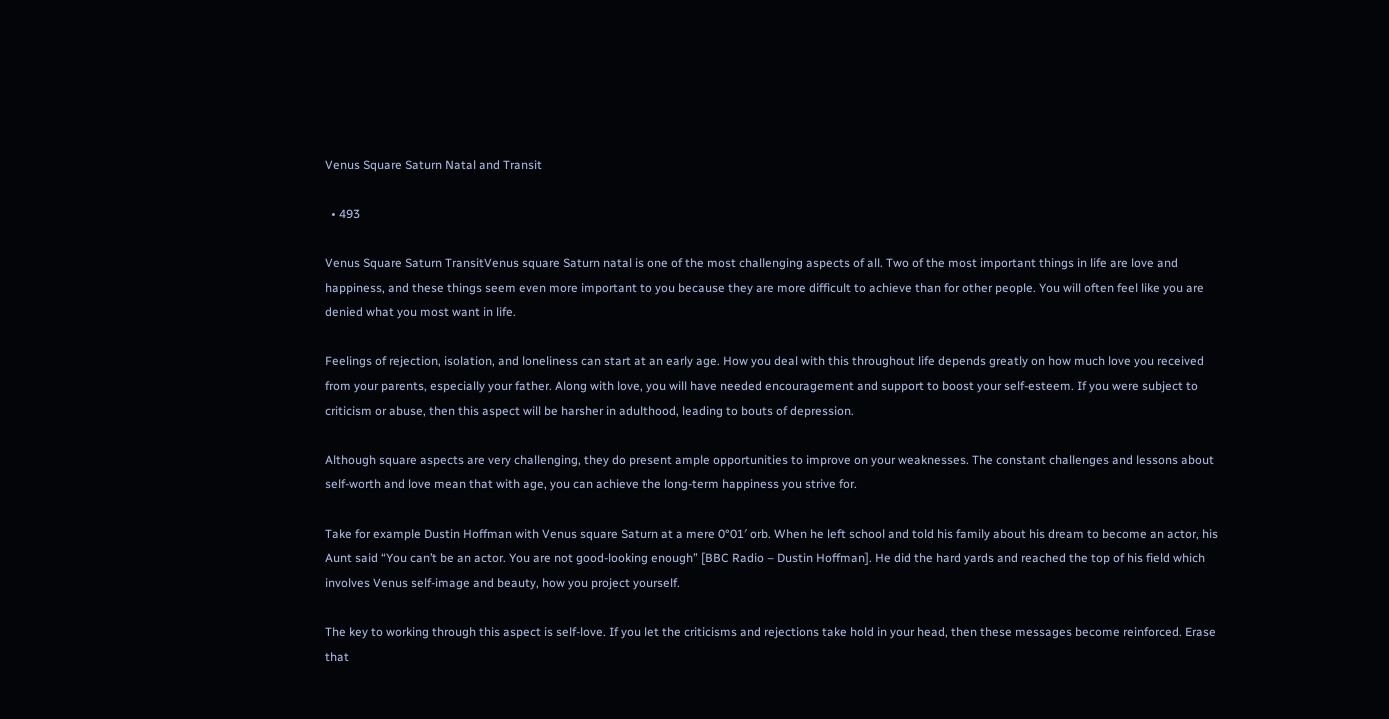Venus Square Saturn Natal and Transit

  • 493

Venus Square Saturn TransitVenus square Saturn natal is one of the most challenging aspects of all. Two of the most important things in life are love and happiness, and these things seem even more important to you because they are more difficult to achieve than for other people. You will often feel like you are denied what you most want in life.

Feelings of rejection, isolation, and loneliness can start at an early age. How you deal with this throughout life depends greatly on how much love you received from your parents, especially your father. Along with love, you will have needed encouragement and support to boost your self-esteem. If you were subject to criticism or abuse, then this aspect will be harsher in adulthood, leading to bouts of depression.

Although square aspects are very challenging, they do present ample opportunities to improve on your weaknesses. The constant challenges and lessons about self-worth and love mean that with age, you can achieve the long-term happiness you strive for.

Take for example Dustin Hoffman with Venus square Saturn at a mere 0°01′ orb. When he left school and told his family about his dream to become an actor, his Aunt said “You can’t be an actor. You are not good-looking enough” [BBC Radio – Dustin Hoffman]. He did the hard yards and reached the top of his field which involves Venus self-image and beauty, how you project yourself.

The key to working through this aspect is self-love. If you let the criticisms and rejections take hold in your head, then these messages become reinforced. Erase that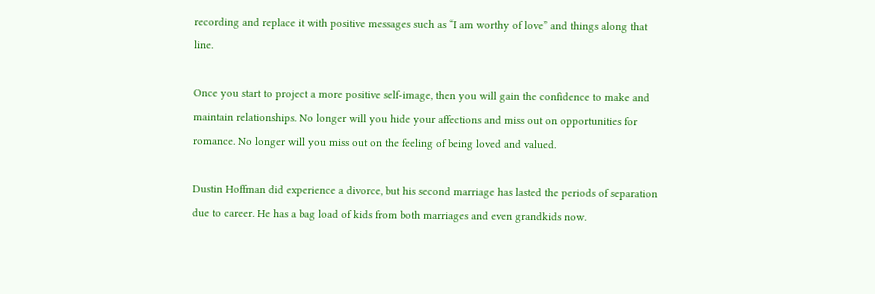recording and replace it with positive messages such as “I am worthy of love” and things along that line.

Once you start to project a more positive self-image, then you will gain the confidence to make and maintain relationships. No longer will you hide your affections and miss out on opportunities for romance. No longer will you miss out on the feeling of being loved and valued.

Dustin Hoffman did experience a divorce, but his second marriage has lasted the periods of separation due to career. He has a bag load of kids from both marriages and even grandkids now.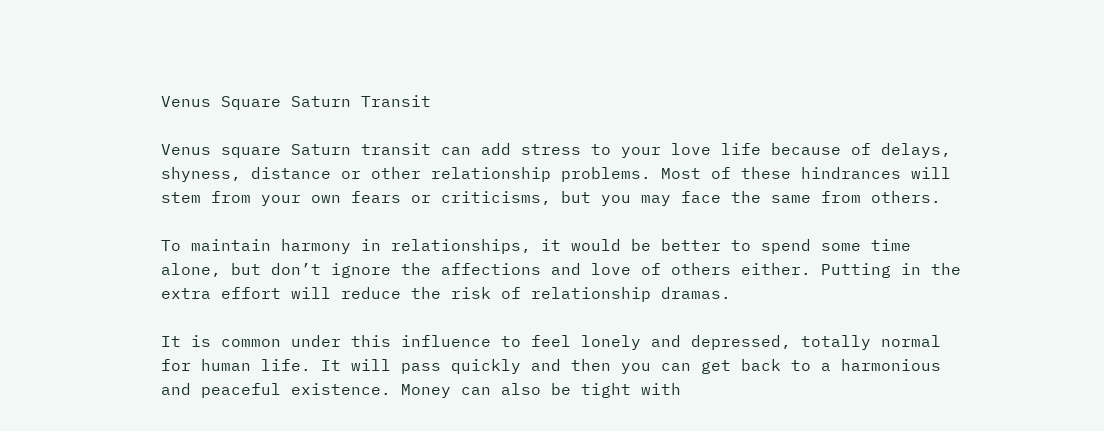Venus Square Saturn Transit

Venus square Saturn transit can add stress to your love life because of delays, shyness, distance or other relationship problems. Most of these hindrances will stem from your own fears or criticisms, but you may face the same from others.

To maintain harmony in relationships, it would be better to spend some time alone, but don’t ignore the affections and love of others either. Putting in the extra effort will reduce the risk of relationship dramas.

It is common under this influence to feel lonely and depressed, totally normal for human life. It will pass quickly and then you can get back to a harmonious and peaceful existence. Money can also be tight with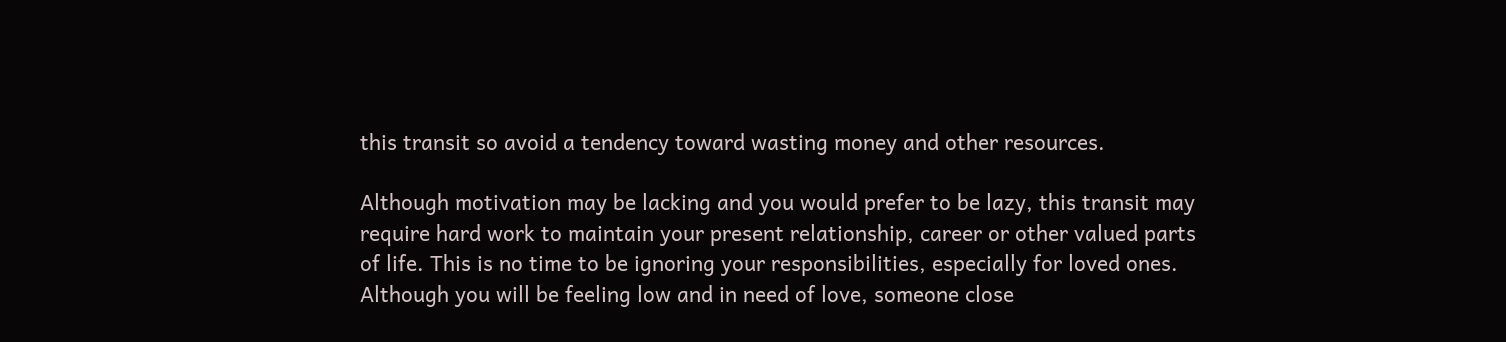this transit so avoid a tendency toward wasting money and other resources.

Although motivation may be lacking and you would prefer to be lazy, this transit may require hard work to maintain your present relationship, career or other valued parts of life. This is no time to be ignoring your responsibilities, especially for loved ones. Although you will be feeling low and in need of love, someone close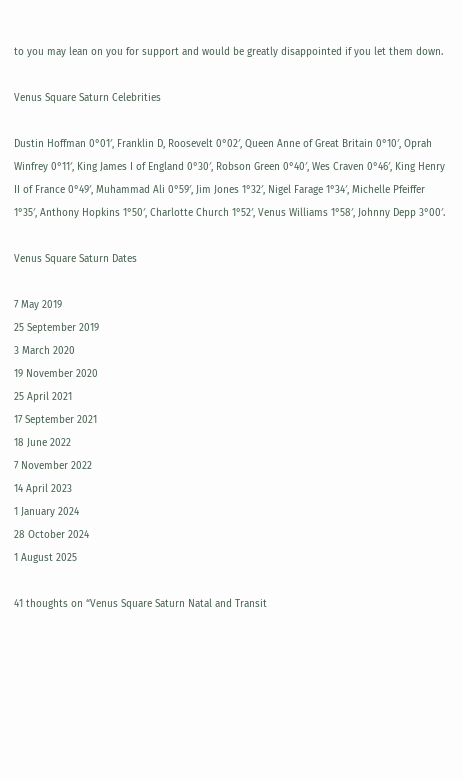to you may lean on you for support and would be greatly disappointed if you let them down.

Venus Square Saturn Celebrities

Dustin Hoffman 0°01′, Franklin D, Roosevelt 0°02′, Queen Anne of Great Britain 0°10′, Oprah Winfrey 0°11′, King James I of England 0°30′, Robson Green 0°40′, Wes Craven 0°46′, King Henry II of France 0°49′, Muhammad Ali 0°59′, Jim Jones 1°32′, Nigel Farage 1°34′, Michelle Pfeiffer 1°35′, Anthony Hopkins 1°50′, Charlotte Church 1°52′, Venus Williams 1°58′, Johnny Depp 3°00′.

Venus Square Saturn Dates

7 May 2019
25 September 2019
3 March 2020
19 November 2020
25 April 2021
17 September 2021
18 June 2022
7 November 2022
14 April 2023
1 January 2024
28 October 2024
1 August 2025

41 thoughts on “Venus Square Saturn Natal and Transit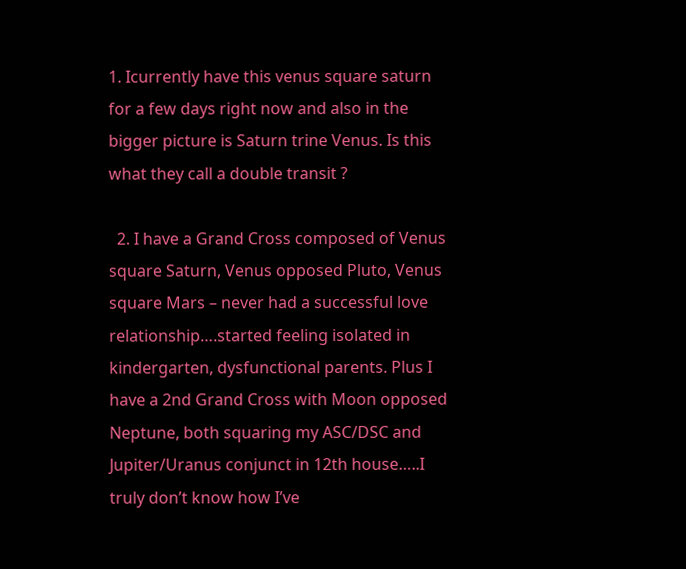1. Icurrently have this venus square saturn for a few days right now and also in the bigger picture is Saturn trine Venus. Is this what they call a double transit ?

  2. I have a Grand Cross composed of Venus square Saturn, Venus opposed Pluto, Venus square Mars – never had a successful love relationship….started feeling isolated in kindergarten, dysfunctional parents. Plus I have a 2nd Grand Cross with Moon opposed Neptune, both squaring my ASC/DSC and Jupiter/Uranus conjunct in 12th house…..I truly don’t know how I’ve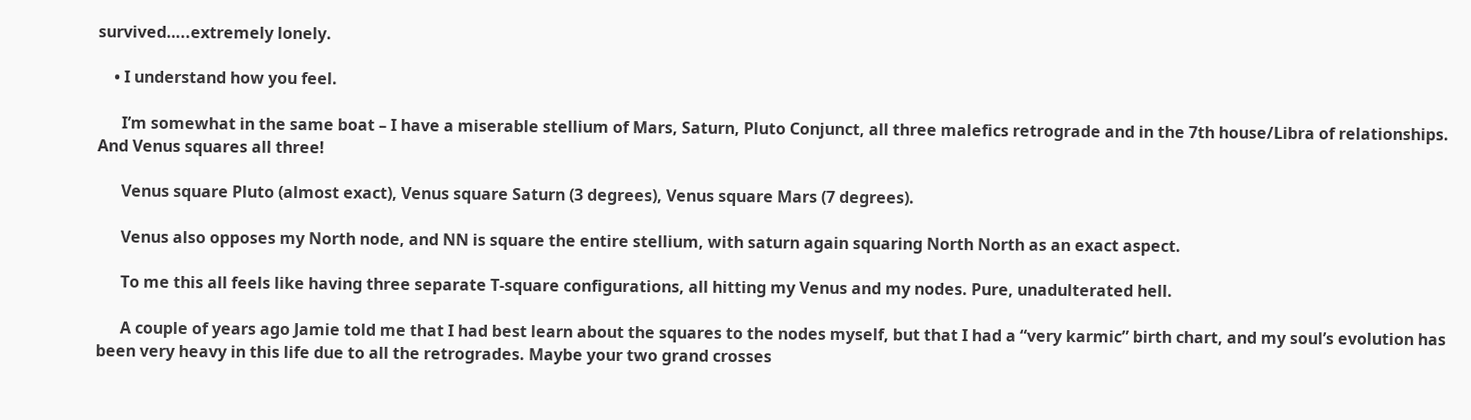survived…..extremely lonely.

    • I understand how you feel.

      I’m somewhat in the same boat – I have a miserable stellium of Mars, Saturn, Pluto Conjunct, all three malefics retrograde and in the 7th house/Libra of relationships. And Venus squares all three!

      Venus square Pluto (almost exact), Venus square Saturn (3 degrees), Venus square Mars (7 degrees).

      Venus also opposes my North node, and NN is square the entire stellium, with saturn again squaring North North as an exact aspect.

      To me this all feels like having three separate T-square configurations, all hitting my Venus and my nodes. Pure, unadulterated hell.

      A couple of years ago Jamie told me that I had best learn about the squares to the nodes myself, but that I had a “very karmic” birth chart, and my soul’s evolution has been very heavy in this life due to all the retrogrades. Maybe your two grand crosses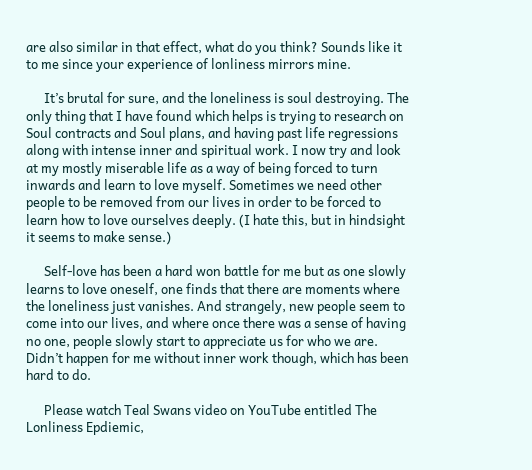are also similar in that effect, what do you think? Sounds like it to me since your experience of lonliness mirrors mine.

      It’s brutal for sure, and the loneliness is soul destroying. The only thing that I have found which helps is trying to research on Soul contracts and Soul plans, and having past life regressions along with intense inner and spiritual work. I now try and look at my mostly miserable life as a way of being forced to turn inwards and learn to love myself. Sometimes we need other people to be removed from our lives in order to be forced to learn how to love ourselves deeply. (I hate this, but in hindsight it seems to make sense.)

      Self-love has been a hard won battle for me but as one slowly learns to love oneself, one finds that there are moments where the loneliness just vanishes. And strangely, new people seem to come into our lives, and where once there was a sense of having no one, people slowly start to appreciate us for who we are. Didn’t happen for me without inner work though, which has been hard to do.

      Please watch Teal Swans video on YouTube entitled The Lonliness Epdiemic,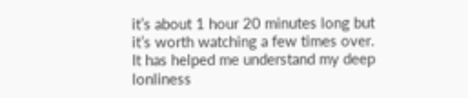it’s about 1 hour 20 minutes long but it’s worth watching a few times over. It has helped me understand my deep lonliness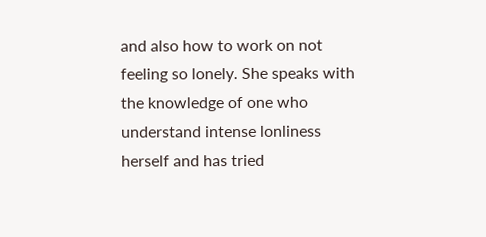and also how to work on not feeling so lonely. She speaks with the knowledge of one who understand intense lonliness herself and has tried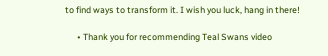to find ways to transform it. I wish you luck, hang in there!

      • Thank you for recommending Teal Swans video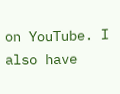on YouTube. I also have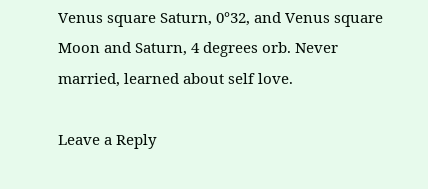Venus square Saturn, 0°32, and Venus square Moon and Saturn, 4 degrees orb. Never married, learned about self love.

Leave a Reply